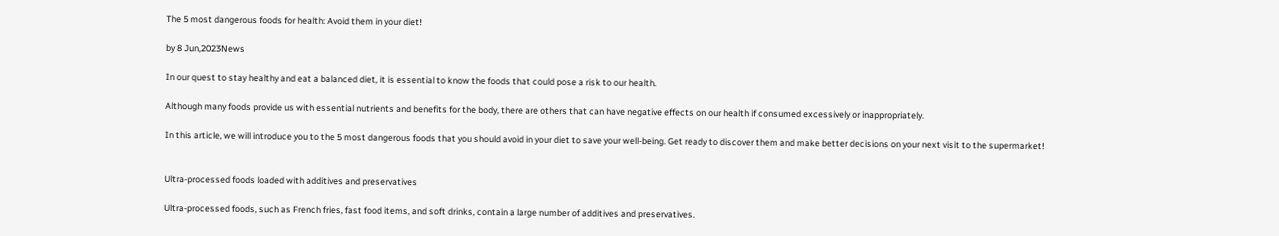The 5 most dangerous foods for health: Avoid them in your diet!

by 8 Jun,2023News

In our quest to stay healthy and eat a balanced diet, it is essential to know the foods that could pose a risk to our health.

Although many foods provide us with essential nutrients and benefits for the body, there are others that can have negative effects on our health if consumed excessively or inappropriately.

In this article, we will introduce you to the 5 most dangerous foods that you should avoid in your diet to save your well-being. Get ready to discover them and make better decisions on your next visit to the supermarket!


Ultra-processed foods loaded with additives and preservatives

Ultra-processed foods, such as French fries, fast food items, and soft drinks, contain a large number of additives and preservatives.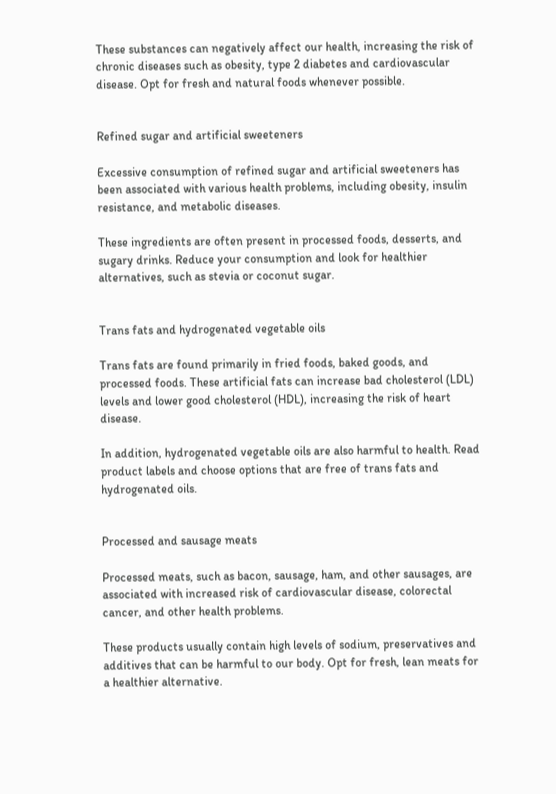These substances can negatively affect our health, increasing the risk of chronic diseases such as obesity, type 2 diabetes and cardiovascular disease. Opt for fresh and natural foods whenever possible.


Refined sugar and artificial sweeteners

Excessive consumption of refined sugar and artificial sweeteners has been associated with various health problems, including obesity, insulin resistance, and metabolic diseases.

These ingredients are often present in processed foods, desserts, and sugary drinks. Reduce your consumption and look for healthier alternatives, such as stevia or coconut sugar.


Trans fats and hydrogenated vegetable oils

Trans fats are found primarily in fried foods, baked goods, and processed foods. These artificial fats can increase bad cholesterol (LDL) levels and lower good cholesterol (HDL), increasing the risk of heart disease.

In addition, hydrogenated vegetable oils are also harmful to health. Read product labels and choose options that are free of trans fats and hydrogenated oils.


Processed and sausage meats

Processed meats, such as bacon, sausage, ham, and other sausages, are associated with increased risk of cardiovascular disease, colorectal cancer, and other health problems.

These products usually contain high levels of sodium, preservatives and additives that can be harmful to our body. Opt for fresh, lean meats for a healthier alternative.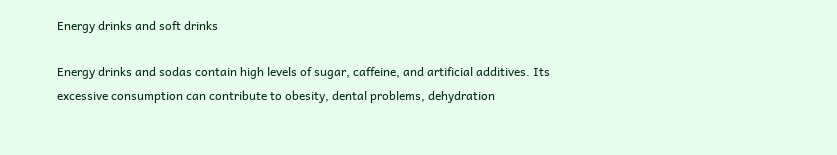Energy drinks and soft drinks

Energy drinks and sodas contain high levels of sugar, caffeine, and artificial additives. Its excessive consumption can contribute to obesity, dental problems, dehydration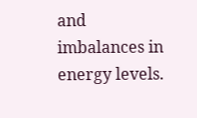and imbalances in energy levels.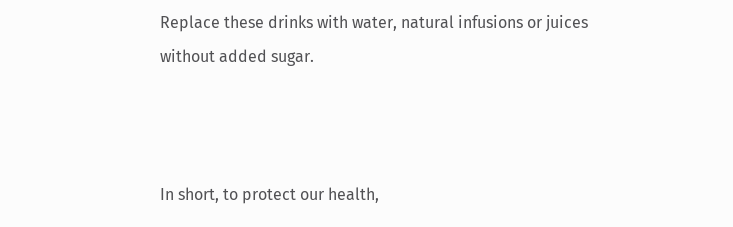Replace these drinks with water, natural infusions or juices without added sugar.



In short, to protect our health,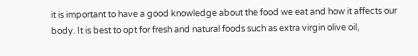it is important to have a good knowledge about the food we eat and how it affects our body. It is best to opt for fresh and natural foods such as extra virgin olive oil,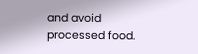and avoid processed food.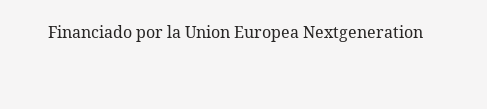Financiado por la Union Europea Nextgeneration